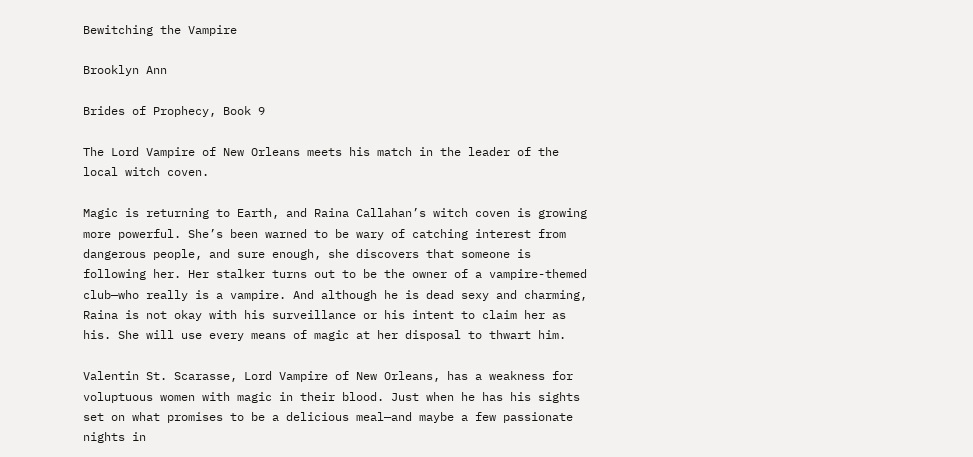Bewitching the Vampire

Brooklyn Ann

Brides of Prophecy, Book 9

The Lord Vampire of New Orleans meets his match in the leader of the local witch coven.

Magic is returning to Earth, and Raina Callahan’s witch coven is growing more powerful. She’s been warned to be wary of catching interest from dangerous people, and sure enough, she discovers that someone is following her. Her stalker turns out to be the owner of a vampire-themed club—who really is a vampire. And although he is dead sexy and charming, Raina is not okay with his surveillance or his intent to claim her as his. She will use every means of magic at her disposal to thwart him.

Valentin St. Scarasse, Lord Vampire of New Orleans, has a weakness for voluptuous women with magic in their blood. Just when he has his sights set on what promises to be a delicious meal—and maybe a few passionate nights in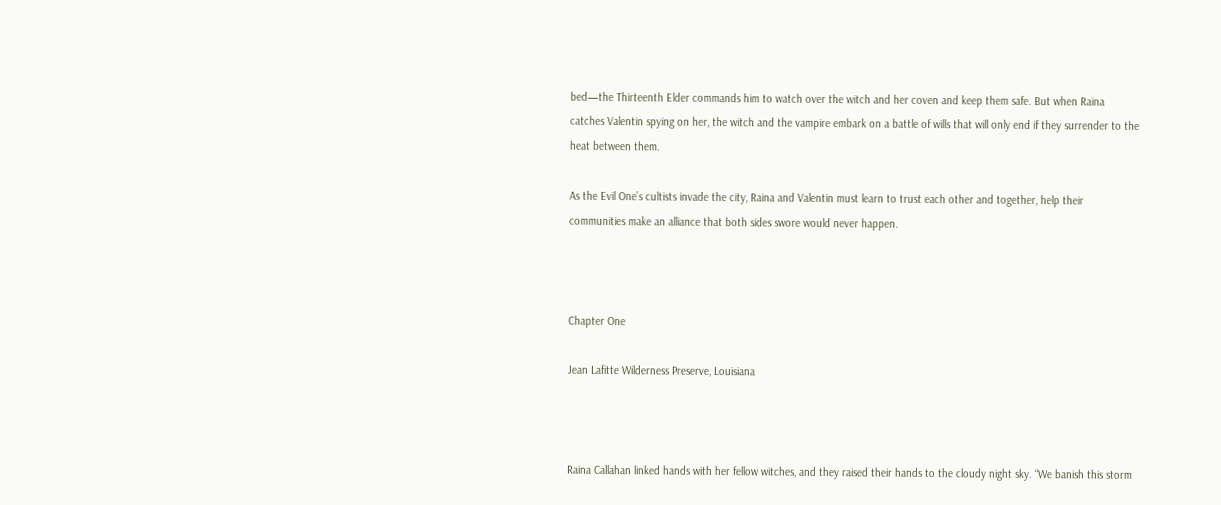bed—the Thirteenth Elder commands him to watch over the witch and her coven and keep them safe. But when Raina catches Valentin spying on her, the witch and the vampire embark on a battle of wills that will only end if they surrender to the heat between them.

As the Evil One’s cultists invade the city, Raina and Valentin must learn to trust each other and together, help their communities make an alliance that both sides swore would never happen.



Chapter One

Jean Lafitte Wilderness Preserve, Louisiana



Raina Callahan linked hands with her fellow witches, and they raised their hands to the cloudy night sky. “We banish this storm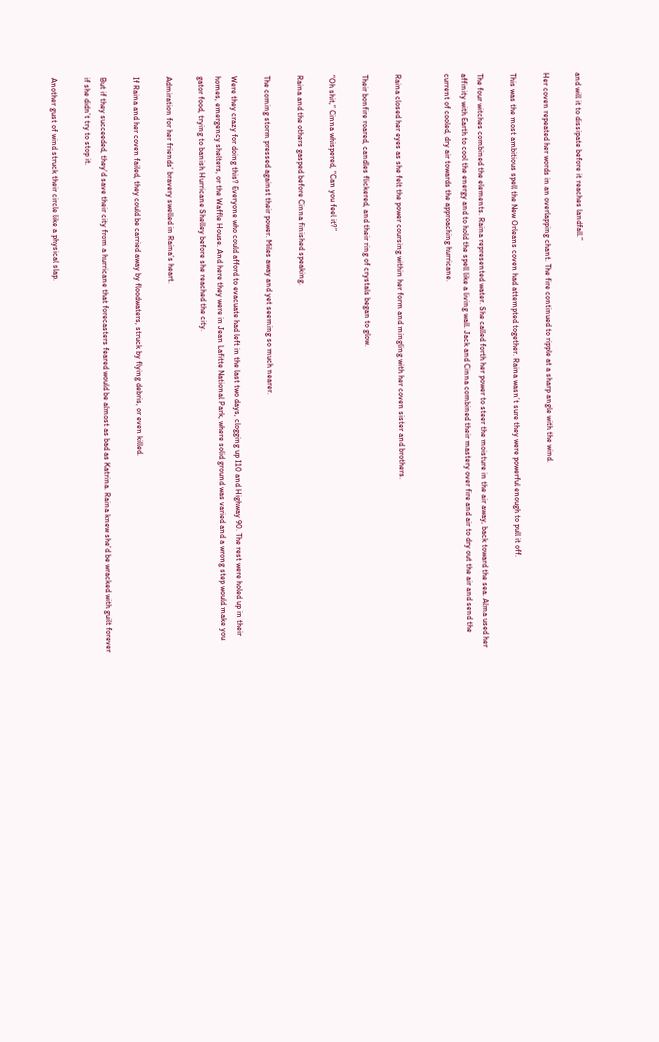and will it to dissipate before it reaches landfall.”

Her coven repeated her words in an overlapping chant. The fire continued to ripple at a sharp angle with the wind.

This was the most ambitious spell the New Orleans coven had attempted together. Raina wasn’t sure they were powerful enough to pull it off.

The four witches combined the elements. Raina represented water. She called forth her power to steer the moisture in the air away, back toward the sea. Alma used her affinity with Earth to cool the energy and to hold the spell like a living wall. Jack and Cinna combined their mastery over fire and air to dry out the air and send the current of cooled, dry air towards the approaching hurricane.


Raina closed her eyes as she felt the power coursing within her form and mingling with her coven sister and brothers.

Their bonfire roared, candles flickered, and their ring of crystals began to glow.

“Oh shit,” Cinna whispered, “Can you feel it?”

Raina and the others gasped before Cinna finished speaking.

The coming storm pressed against their power. Miles away and yet seeming so much nearer.

Were they crazy for doing this? Everyone who could afford to evacuate had left in the last two days, clogging up I10 and Highway 90. The rest were holed up in their homes, emergency shelters, or the Waffle House. And here they were in Jean Lafitte National Park, where solid ground was varied and a wrong step would make you gator food, trying to banish Hurricane Shelley before she reached the city.

Admiration for her friends’ bravery swelled in Raina’s heart.

If Raina and her coven failed, they could be carried away by floodwaters, struck by flying debris, or even killed.

But if they succeeded, they’d save their city from a hurricane that forecasters feared would be almost as bad as Katrina. Raina knew she’d be wracked with guilt forever if she didn’t try to stop it.

Another gust of wind struck their circle like a physical slap.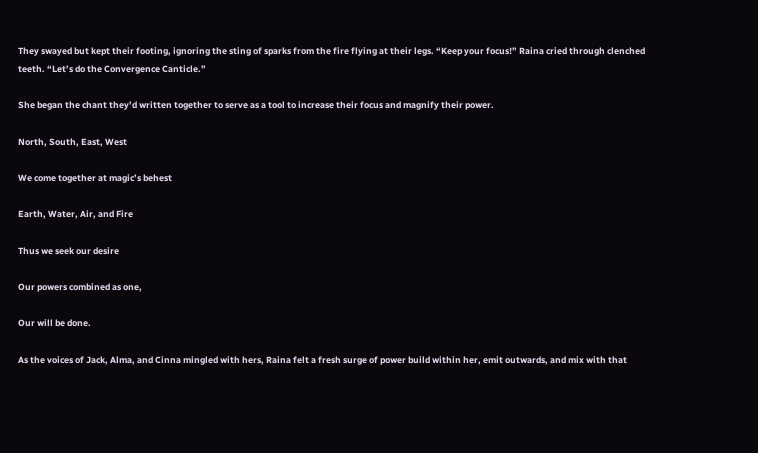They swayed but kept their footing, ignoring the sting of sparks from the fire flying at their legs. “Keep your focus!” Raina cried through clenched teeth. “Let’s do the Convergence Canticle.”

She began the chant they’d written together to serve as a tool to increase their focus and magnify their power.

North, South, East, West

We come together at magic’s behest

Earth, Water, Air, and Fire

Thus we seek our desire

Our powers combined as one,

Our will be done.

As the voices of Jack, Alma, and Cinna mingled with hers, Raina felt a fresh surge of power build within her, emit outwards, and mix with that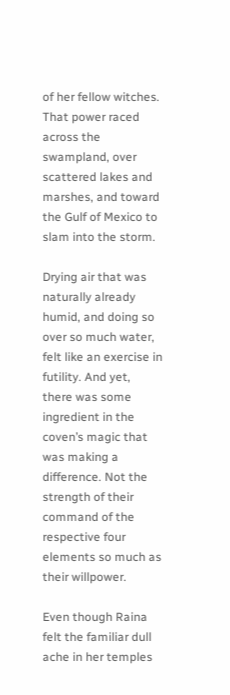of her fellow witches. That power raced across the swampland, over scattered lakes and marshes, and toward the Gulf of Mexico to slam into the storm.

Drying air that was naturally already humid, and doing so over so much water, felt like an exercise in futility. And yet, there was some ingredient in the coven’s magic that was making a difference. Not the strength of their command of the respective four elements so much as their willpower.

Even though Raina felt the familiar dull ache in her temples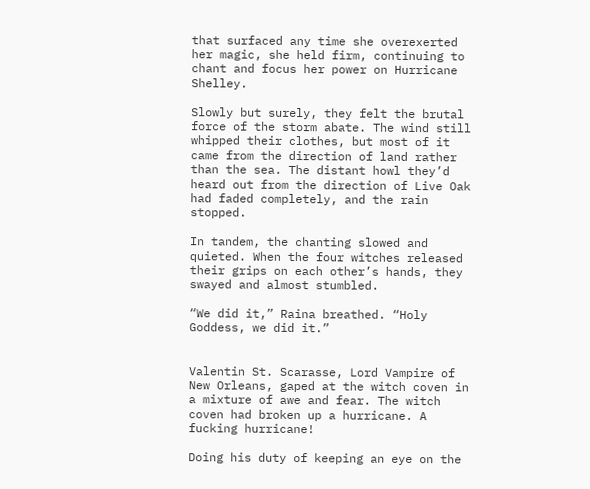that surfaced any time she overexerted her magic, she held firm, continuing to chant and focus her power on Hurricane Shelley.

Slowly but surely, they felt the brutal force of the storm abate. The wind still whipped their clothes, but most of it came from the direction of land rather than the sea. The distant howl they’d heard out from the direction of Live Oak had faded completely, and the rain stopped.

In tandem, the chanting slowed and quieted. When the four witches released their grips on each other’s hands, they swayed and almost stumbled.

“We did it,” Raina breathed. “Holy Goddess, we did it.”


Valentin St. Scarasse, Lord Vampire of New Orleans, gaped at the witch coven in a mixture of awe and fear. The witch coven had broken up a hurricane. A fucking hurricane!

Doing his duty of keeping an eye on the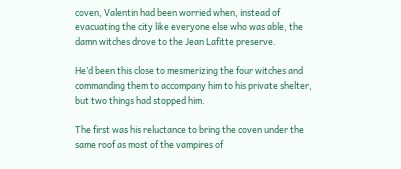coven, Valentin had been worried when, instead of evacuating the city like everyone else who was able, the damn witches drove to the Jean Lafitte preserve.

He’d been this close to mesmerizing the four witches and commanding them to accompany him to his private shelter, but two things had stopped him.

The first was his reluctance to bring the coven under the same roof as most of the vampires of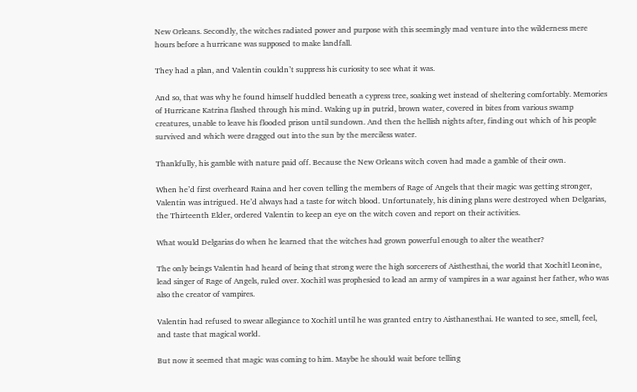New Orleans. Secondly, the witches radiated power and purpose with this seemingly mad venture into the wilderness mere hours before a hurricane was supposed to make landfall.

They had a plan, and Valentin couldn’t suppress his curiosity to see what it was.

And so, that was why he found himself huddled beneath a cypress tree, soaking wet instead of sheltering comfortably. Memories of Hurricane Katrina flashed through his mind. Waking up in putrid, brown water, covered in bites from various swamp creatures, unable to leave his flooded prison until sundown. And then the hellish nights after, finding out which of his people survived and which were dragged out into the sun by the merciless water.

Thankfully, his gamble with nature paid off. Because the New Orleans witch coven had made a gamble of their own.

When he’d first overheard Raina and her coven telling the members of Rage of Angels that their magic was getting stronger, Valentin was intrigued. He’d always had a taste for witch blood. Unfortunately, his dining plans were destroyed when Delgarias, the Thirteenth Elder, ordered Valentin to keep an eye on the witch coven and report on their activities.

What would Delgarias do when he learned that the witches had grown powerful enough to alter the weather?

The only beings Valentin had heard of being that strong were the high sorcerers of Aisthesthai, the world that Xochitl Leonine, lead singer of Rage of Angels, ruled over. Xochitl was prophesied to lead an army of vampires in a war against her father, who was also the creator of vampires.

Valentin had refused to swear allegiance to Xochitl until he was granted entry to Aisthanesthai. He wanted to see, smell, feel, and taste that magical world.

But now it seemed that magic was coming to him. Maybe he should wait before telling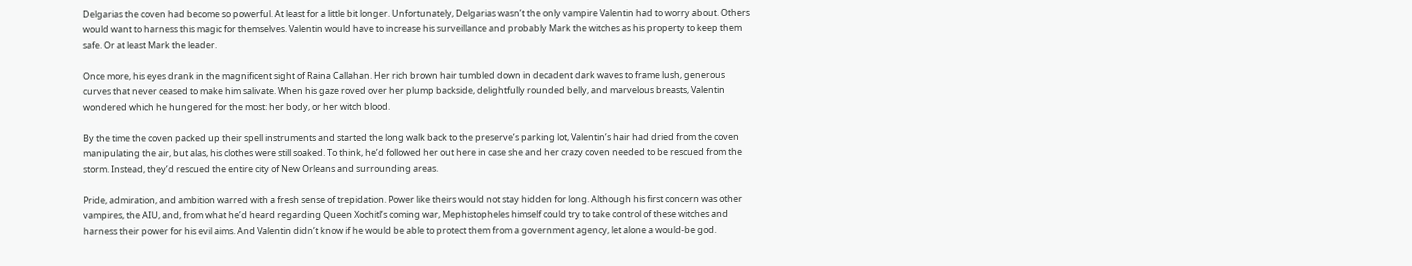Delgarias the coven had become so powerful. At least for a little bit longer. Unfortunately, Delgarias wasn’t the only vampire Valentin had to worry about. Others would want to harness this magic for themselves. Valentin would have to increase his surveillance and probably Mark the witches as his property to keep them safe. Or at least Mark the leader.

Once more, his eyes drank in the magnificent sight of Raina Callahan. Her rich brown hair tumbled down in decadent dark waves to frame lush, generous curves that never ceased to make him salivate. When his gaze roved over her plump backside, delightfully rounded belly, and marvelous breasts, Valentin wondered which he hungered for the most: her body, or her witch blood.

By the time the coven packed up their spell instruments and started the long walk back to the preserve’s parking lot, Valentin’s hair had dried from the coven manipulating the air, but alas, his clothes were still soaked. To think, he’d followed her out here in case she and her crazy coven needed to be rescued from the storm. Instead, they’d rescued the entire city of New Orleans and surrounding areas.

Pride, admiration, and ambition warred with a fresh sense of trepidation. Power like theirs would not stay hidden for long. Although his first concern was other vampires, the AIU, and, from what he’d heard regarding Queen Xochitl’s coming war, Mephistopheles himself could try to take control of these witches and harness their power for his evil aims. And Valentin didn’t know if he would be able to protect them from a government agency, let alone a would-be god.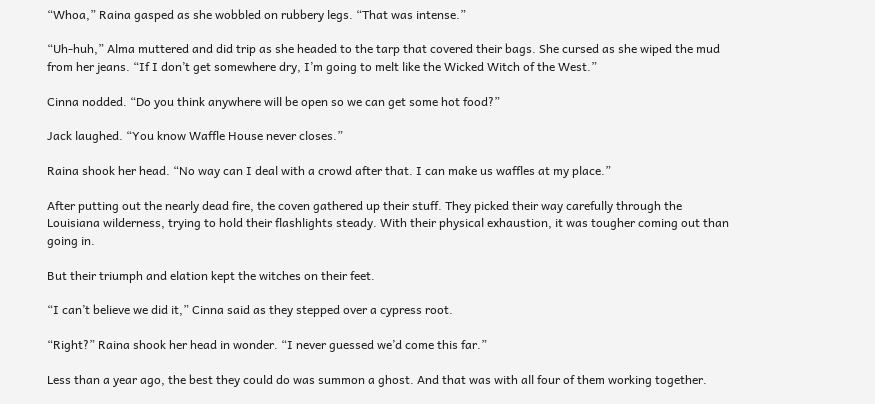“Whoa,” Raina gasped as she wobbled on rubbery legs. “That was intense.”

“Uh-huh,” Alma muttered and did trip as she headed to the tarp that covered their bags. She cursed as she wiped the mud from her jeans. “If I don’t get somewhere dry, I’m going to melt like the Wicked Witch of the West.”

Cinna nodded. “Do you think anywhere will be open so we can get some hot food?”

Jack laughed. “You know Waffle House never closes.”

Raina shook her head. “No way can I deal with a crowd after that. I can make us waffles at my place.”

After putting out the nearly dead fire, the coven gathered up their stuff. They picked their way carefully through the Louisiana wilderness, trying to hold their flashlights steady. With their physical exhaustion, it was tougher coming out than going in.

But their triumph and elation kept the witches on their feet.

“I can’t believe we did it,” Cinna said as they stepped over a cypress root.

“Right?” Raina shook her head in wonder. “I never guessed we’d come this far.”

Less than a year ago, the best they could do was summon a ghost. And that was with all four of them working together.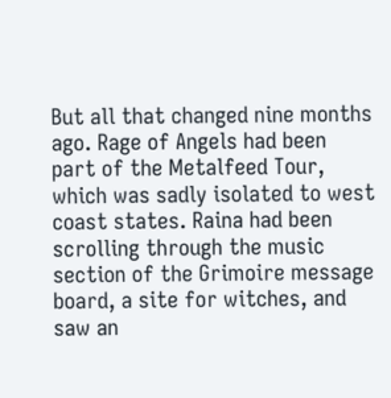But all that changed nine months ago. Rage of Angels had been part of the Metalfeed Tour, which was sadly isolated to west coast states. Raina had been scrolling through the music section of the Grimoire message board, a site for witches, and saw an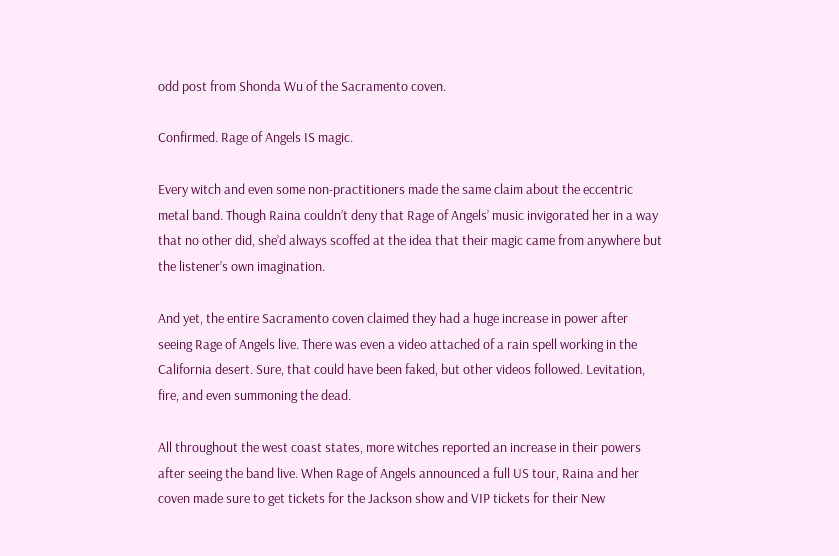odd post from Shonda Wu of the Sacramento coven.

Confirmed. Rage of Angels IS magic.

Every witch and even some non-practitioners made the same claim about the eccentric metal band. Though Raina couldn’t deny that Rage of Angels’ music invigorated her in a way that no other did, she’d always scoffed at the idea that their magic came from anywhere but the listener’s own imagination.

And yet, the entire Sacramento coven claimed they had a huge increase in power after seeing Rage of Angels live. There was even a video attached of a rain spell working in the California desert. Sure, that could have been faked, but other videos followed. Levitation, fire, and even summoning the dead.

All throughout the west coast states, more witches reported an increase in their powers after seeing the band live. When Rage of Angels announced a full US tour, Raina and her coven made sure to get tickets for the Jackson show and VIP tickets for their New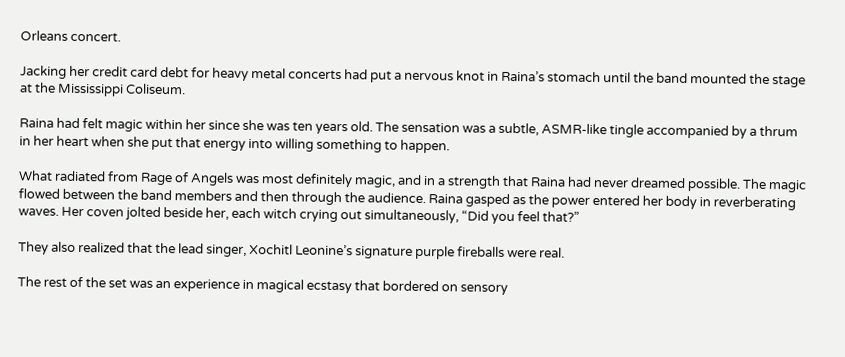Orleans concert.

Jacking her credit card debt for heavy metal concerts had put a nervous knot in Raina’s stomach until the band mounted the stage at the Mississippi Coliseum.

Raina had felt magic within her since she was ten years old. The sensation was a subtle, ASMR-like tingle accompanied by a thrum in her heart when she put that energy into willing something to happen.

What radiated from Rage of Angels was most definitely magic, and in a strength that Raina had never dreamed possible. The magic flowed between the band members and then through the audience. Raina gasped as the power entered her body in reverberating waves. Her coven jolted beside her, each witch crying out simultaneously, “Did you feel that?”

They also realized that the lead singer, Xochitl Leonine’s signature purple fireballs were real.

The rest of the set was an experience in magical ecstasy that bordered on sensory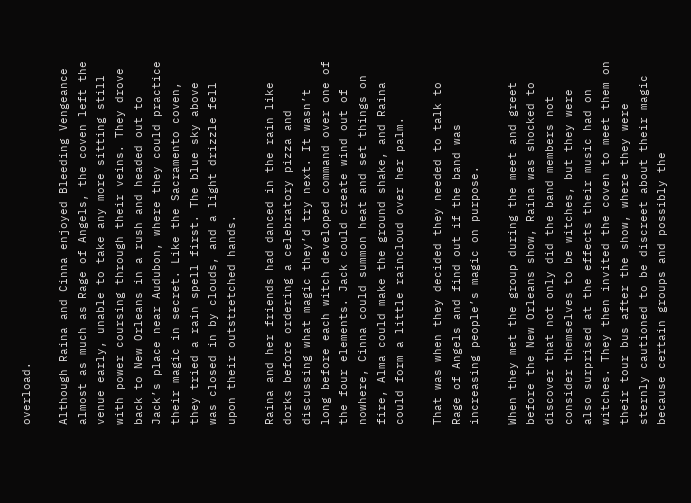overload.

Although Raina and Cinna enjoyed Bleeding Vengeance almost as much as Rage of Angels, the coven left the venue early, unable to take any more sitting still with power coursing through their veins. They drove back to New Orleans in a rush and headed out to Jack’s place near Audubon, where they could practice their magic in secret. Like the Sacramento coven, they tried a rain spell first. The blue sky above was closed in by clouds, and a light drizzle fell upon their outstretched hands.

Raina and her friends had danced in the rain like dorks before ordering a celebratory pizza and discussing what magic they’d try next. It wasn’t long before each witch developed command over one of the four elements. Jack could create wind out of nowhere, Cinna could summon heat and set things on fire, Alma could make the ground shake, and Raina could form a little raincloud over her palm.

That was when they decided they needed to talk to Rage of Angels and find out if the band was increasing people’s magic on purpose.

When they met the group during the meet and greet before the New Orleans show, Raina was shocked to discover that not only did the band members not consider themselves to be witches, but they were also surprised at the effects their music had on witches. They then invited the coven to meet them on their tour bus after the show, where they were sternly cautioned to be discreet about their magic because certain groups and possibly the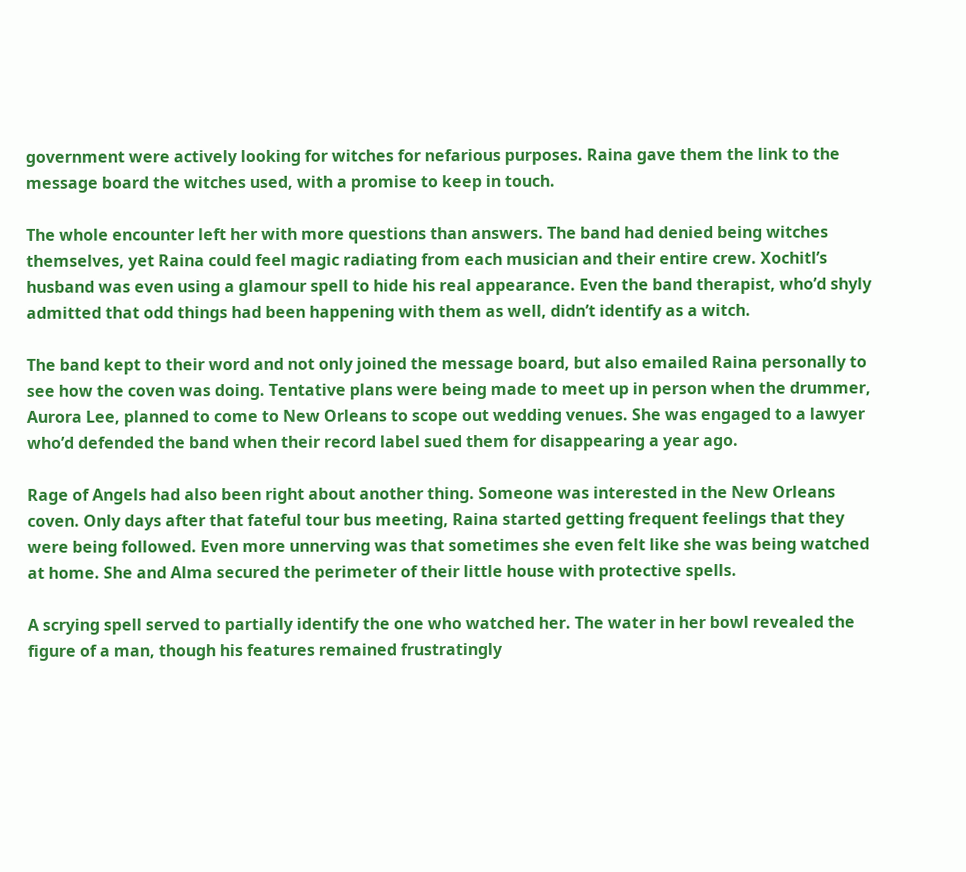government were actively looking for witches for nefarious purposes. Raina gave them the link to the message board the witches used, with a promise to keep in touch.

The whole encounter left her with more questions than answers. The band had denied being witches themselves, yet Raina could feel magic radiating from each musician and their entire crew. Xochitl’s husband was even using a glamour spell to hide his real appearance. Even the band therapist, who’d shyly admitted that odd things had been happening with them as well, didn’t identify as a witch.

The band kept to their word and not only joined the message board, but also emailed Raina personally to see how the coven was doing. Tentative plans were being made to meet up in person when the drummer, Aurora Lee, planned to come to New Orleans to scope out wedding venues. She was engaged to a lawyer who’d defended the band when their record label sued them for disappearing a year ago.

Rage of Angels had also been right about another thing. Someone was interested in the New Orleans coven. Only days after that fateful tour bus meeting, Raina started getting frequent feelings that they were being followed. Even more unnerving was that sometimes she even felt like she was being watched at home. She and Alma secured the perimeter of their little house with protective spells.

A scrying spell served to partially identify the one who watched her. The water in her bowl revealed the figure of a man, though his features remained frustratingly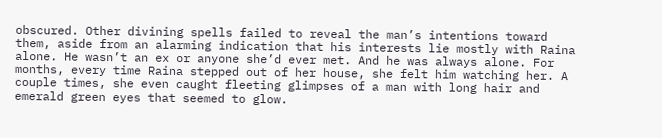obscured. Other divining spells failed to reveal the man’s intentions toward them, aside from an alarming indication that his interests lie mostly with Raina alone. He wasn’t an ex or anyone she’d ever met. And he was always alone. For months, every time Raina stepped out of her house, she felt him watching her. A couple times, she even caught fleeting glimpses of a man with long hair and emerald green eyes that seemed to glow.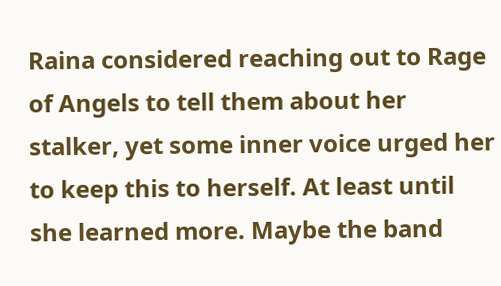Raina considered reaching out to Rage of Angels to tell them about her stalker, yet some inner voice urged her to keep this to herself. At least until she learned more. Maybe the band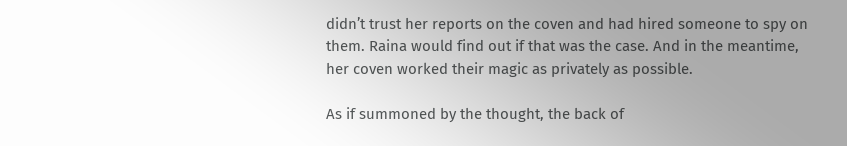didn’t trust her reports on the coven and had hired someone to spy on them. Raina would find out if that was the case. And in the meantime, her coven worked their magic as privately as possible.

As if summoned by the thought, the back of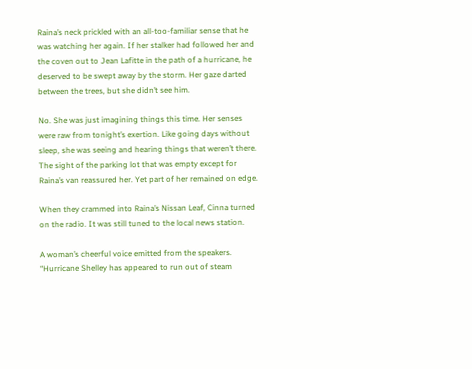Raina’s neck prickled with an all-too-familiar sense that he was watching her again. If her stalker had followed her and the coven out to Jean Lafitte in the path of a hurricane, he deserved to be swept away by the storm. Her gaze darted between the trees, but she didn’t see him.

No. She was just imagining things this time. Her senses were raw from tonight’s exertion. Like going days without sleep, she was seeing and hearing things that weren’t there. The sight of the parking lot that was empty except for Raina’s van reassured her. Yet part of her remained on edge.

When they crammed into Raina’s Nissan Leaf, Cinna turned on the radio. It was still tuned to the local news station.

A woman’s cheerful voice emitted from the speakers. “Hurricane Shelley has appeared to run out of steam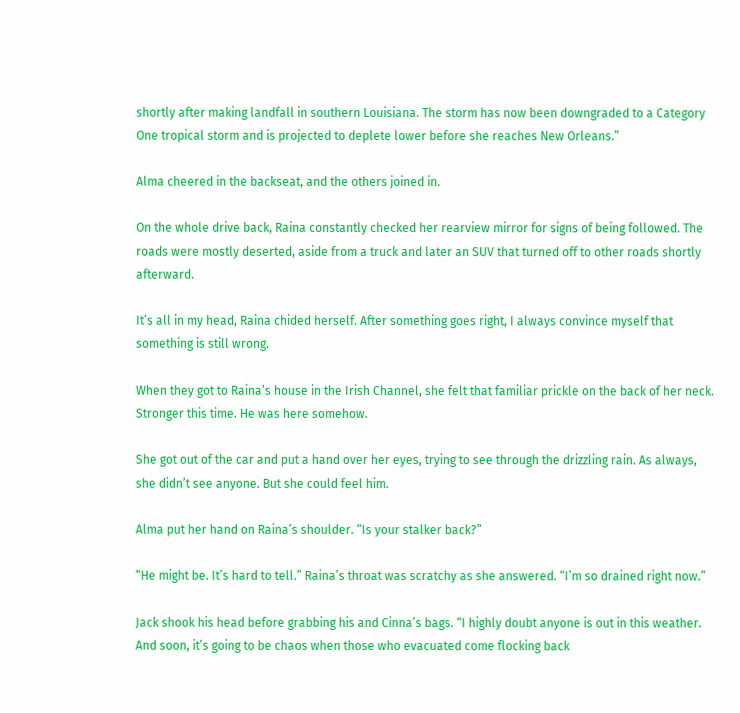shortly after making landfall in southern Louisiana. The storm has now been downgraded to a Category One tropical storm and is projected to deplete lower before she reaches New Orleans.”

Alma cheered in the backseat, and the others joined in.

On the whole drive back, Raina constantly checked her rearview mirror for signs of being followed. The roads were mostly deserted, aside from a truck and later an SUV that turned off to other roads shortly afterward.

It’s all in my head, Raina chided herself. After something goes right, I always convince myself that something is still wrong.

When they got to Raina’s house in the Irish Channel, she felt that familiar prickle on the back of her neck. Stronger this time. He was here somehow.

She got out of the car and put a hand over her eyes, trying to see through the drizzling rain. As always, she didn’t see anyone. But she could feel him.

Alma put her hand on Raina’s shoulder. “Is your stalker back?”

“He might be. It’s hard to tell.” Raina’s throat was scratchy as she answered. “I’m so drained right now.”

Jack shook his head before grabbing his and Cinna’s bags. “I highly doubt anyone is out in this weather. And soon, it’s going to be chaos when those who evacuated come flocking back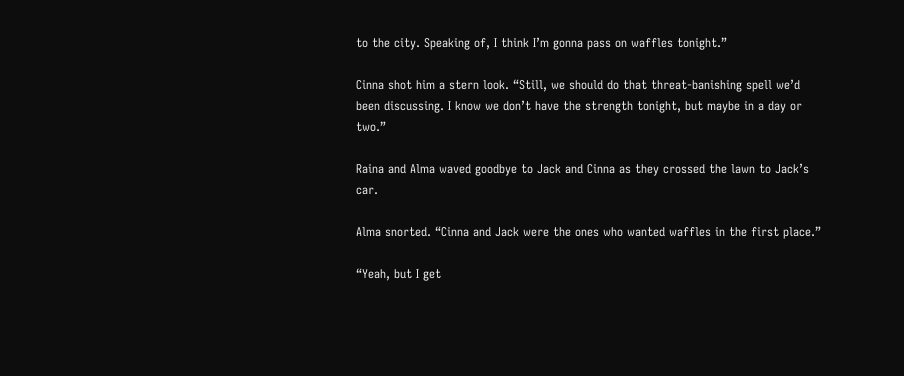to the city. Speaking of, I think I’m gonna pass on waffles tonight.”

Cinna shot him a stern look. “Still, we should do that threat-banishing spell we’d been discussing. I know we don’t have the strength tonight, but maybe in a day or two.”

Raina and Alma waved goodbye to Jack and Cinna as they crossed the lawn to Jack’s car.

Alma snorted. “Cinna and Jack were the ones who wanted waffles in the first place.”

“Yeah, but I get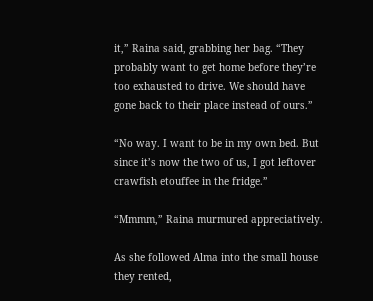it,” Raina said, grabbing her bag. “They probably want to get home before they’re too exhausted to drive. We should have gone back to their place instead of ours.”

“No way. I want to be in my own bed. But since it’s now the two of us, I got leftover crawfish etouffee in the fridge.”

“Mmmm,” Raina murmured appreciatively.

As she followed Alma into the small house they rented,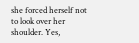she forced herself not to look over her shoulder. Yes,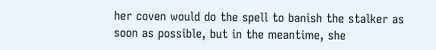her coven would do the spell to banish the stalker as soon as possible, but in the meantime, she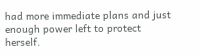had more immediate plans and just enough power left to protect herself.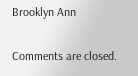Brooklyn Ann

Comments are closed.